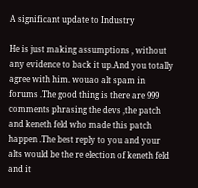A significant update to Industry

He is just making assumptions , without any evidence to back it up.And you totally agree with him. wouao alt spam in forums .The good thing is there are 999 comments phrasing the devs ,the patch and keneth feld who made this patch happen .The best reply to you and your alts would be the re election of keneth feld and it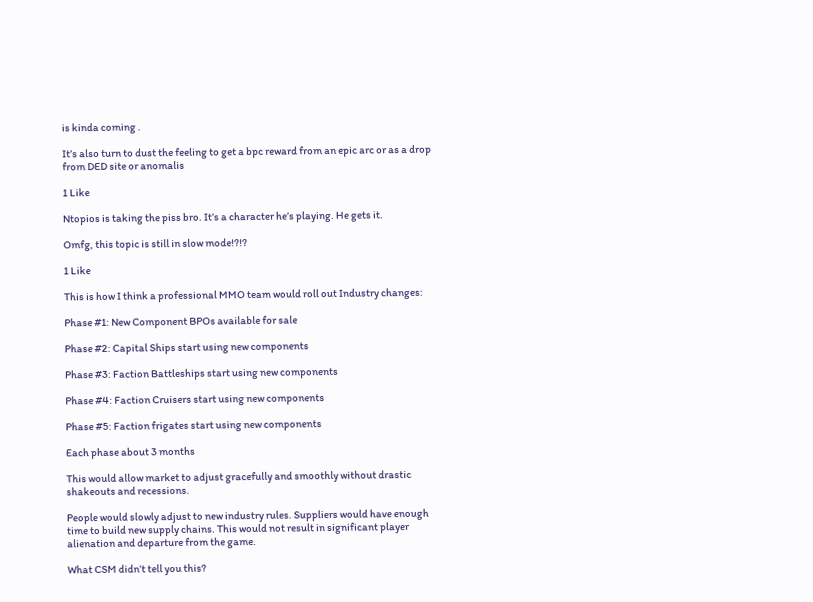is kinda coming .

It’s also turn to dust the feeling to get a bpc reward from an epic arc or as a drop from DED site or anomalis

1 Like

Ntopios is taking the piss bro. It’s a character he’s playing. He gets it.

Omfg, this topic is still in slow mode!?!?

1 Like

This is how I think a professional MMO team would roll out Industry changes:

Phase #1: New Component BPOs available for sale

Phase #2: Capital Ships start using new components

Phase #3: Faction Battleships start using new components

Phase #4: Faction Cruisers start using new components

Phase #5: Faction frigates start using new components

Each phase about 3 months

This would allow market to adjust gracefully and smoothly without drastic shakeouts and recessions.

People would slowly adjust to new industry rules. Suppliers would have enough time to build new supply chains. This would not result in significant player alienation and departure from the game.

What CSM didn’t tell you this?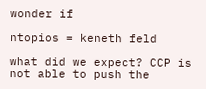wonder if

ntopios = keneth feld

what did we expect? CCP is not able to push the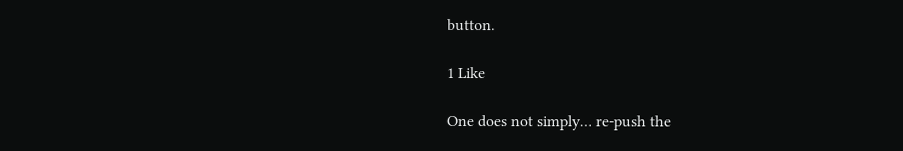button.

1 Like

One does not simply… re-push the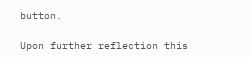button.

Upon further reflection this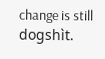change is still dogshìt.